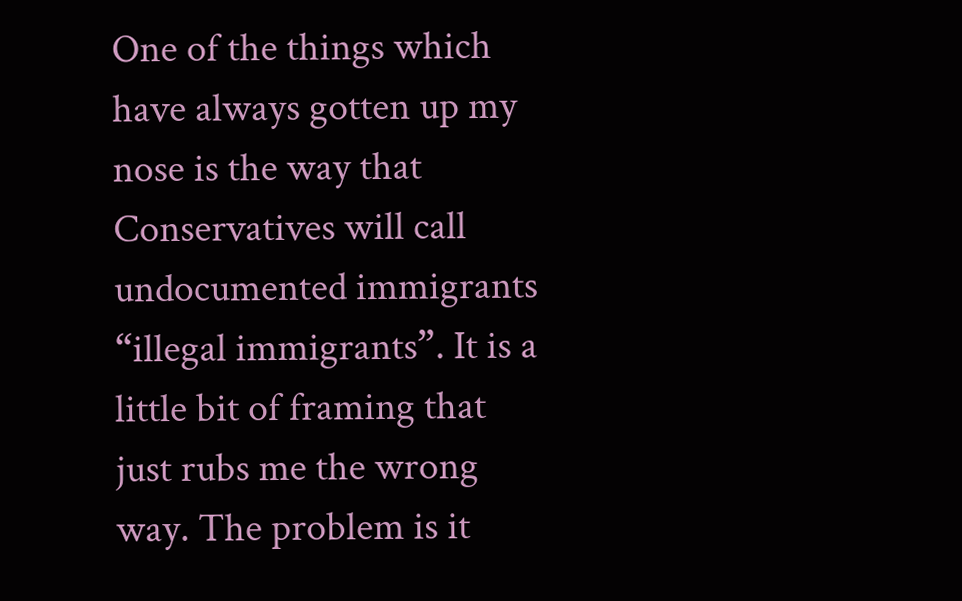One of the things which have always gotten up my nose is the way that Conservatives will call undocumented immigrants “illegal immigrants”. It is a little bit of framing that just rubs me the wrong way. The problem is it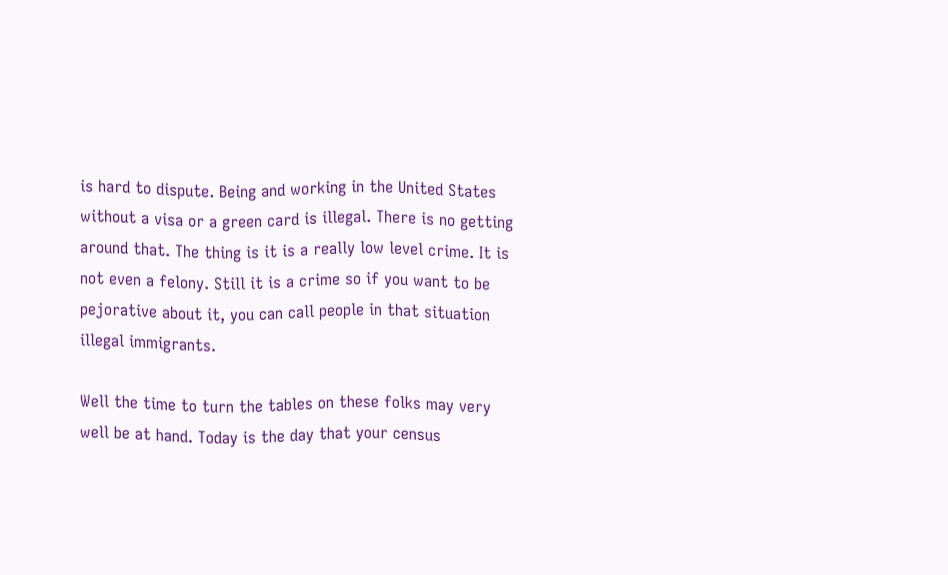is hard to dispute. Being and working in the United States without a visa or a green card is illegal. There is no getting around that. The thing is it is a really low level crime. It is not even a felony. Still it is a crime so if you want to be pejorative about it, you can call people in that situation illegal immigrants.

Well the time to turn the tables on these folks may very well be at hand. Today is the day that your census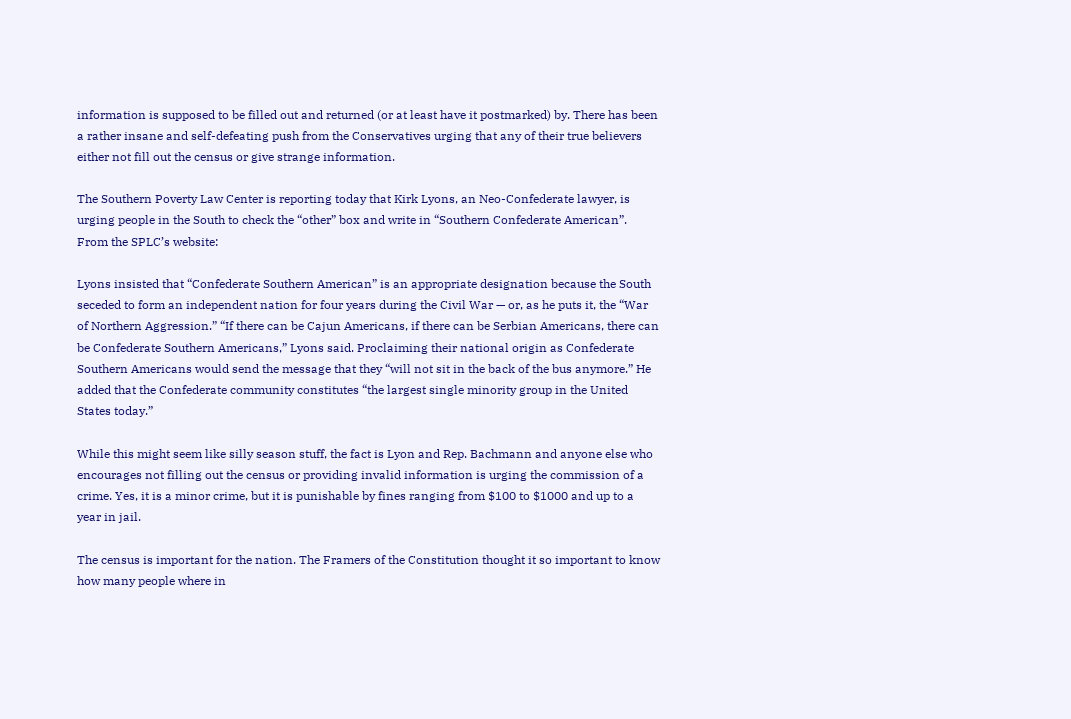information is supposed to be filled out and returned (or at least have it postmarked) by. There has been a rather insane and self-defeating push from the Conservatives urging that any of their true believers either not fill out the census or give strange information.

The Southern Poverty Law Center is reporting today that Kirk Lyons, an Neo-Confederate lawyer, is urging people in the South to check the “other” box and write in “Southern Confederate American”. From the SPLC’s website:

Lyons insisted that “Confederate Southern American” is an appropriate designation because the South seceded to form an independent nation for four years during the Civil War — or, as he puts it, the “War of Northern Aggression.” “If there can be Cajun Americans, if there can be Serbian Americans, there can be Confederate Southern Americans,” Lyons said. Proclaiming their national origin as Confederate Southern Americans would send the message that they “will not sit in the back of the bus anymore.” He added that the Confederate community constitutes “the largest single minority group in the United States today.”

While this might seem like silly season stuff, the fact is Lyon and Rep. Bachmann and anyone else who encourages not filling out the census or providing invalid information is urging the commission of a crime. Yes, it is a minor crime, but it is punishable by fines ranging from $100 to $1000 and up to a year in jail.

The census is important for the nation. The Framers of the Constitution thought it so important to know how many people where in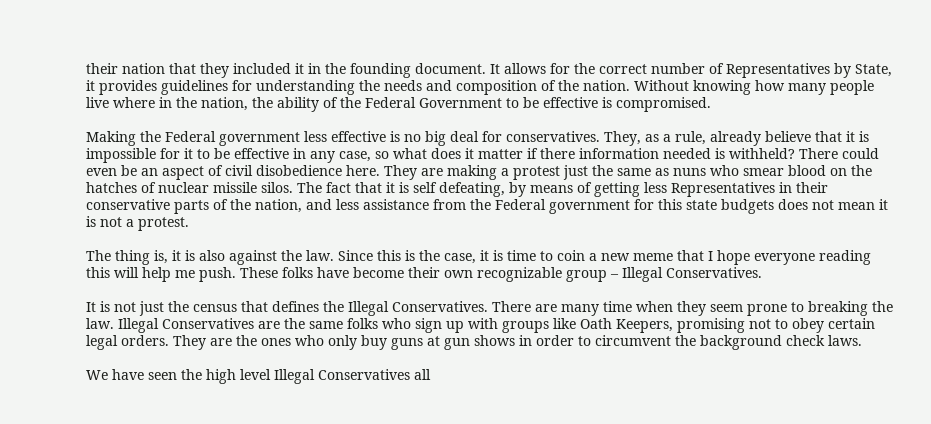their nation that they included it in the founding document. It allows for the correct number of Representatives by State, it provides guidelines for understanding the needs and composition of the nation. Without knowing how many people live where in the nation, the ability of the Federal Government to be effective is compromised.

Making the Federal government less effective is no big deal for conservatives. They, as a rule, already believe that it is impossible for it to be effective in any case, so what does it matter if there information needed is withheld? There could even be an aspect of civil disobedience here. They are making a protest just the same as nuns who smear blood on the hatches of nuclear missile silos. The fact that it is self defeating, by means of getting less Representatives in their conservative parts of the nation, and less assistance from the Federal government for this state budgets does not mean it is not a protest.

The thing is, it is also against the law. Since this is the case, it is time to coin a new meme that I hope everyone reading this will help me push. These folks have become their own recognizable group – Illegal Conservatives.

It is not just the census that defines the Illegal Conservatives. There are many time when they seem prone to breaking the law. Illegal Conservatives are the same folks who sign up with groups like Oath Keepers, promising not to obey certain legal orders. They are the ones who only buy guns at gun shows in order to circumvent the background check laws.

We have seen the high level Illegal Conservatives all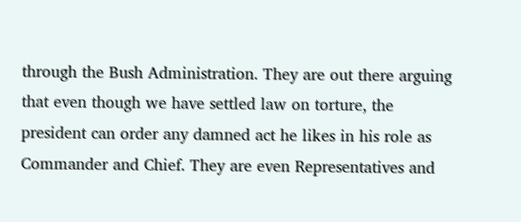through the Bush Administration. They are out there arguing that even though we have settled law on torture, the president can order any damned act he likes in his role as Commander and Chief. They are even Representatives and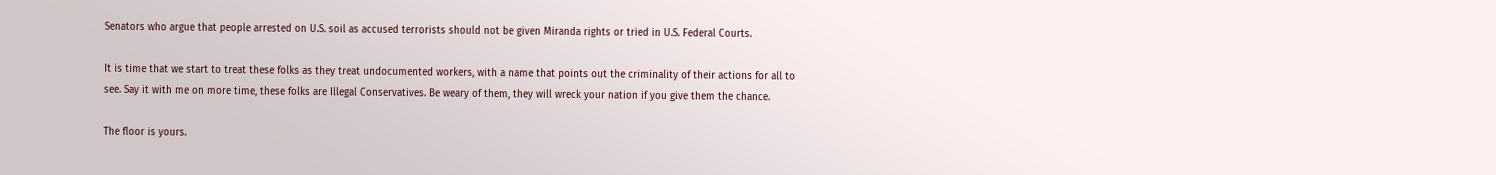Senators who argue that people arrested on U.S. soil as accused terrorists should not be given Miranda rights or tried in U.S. Federal Courts.

It is time that we start to treat these folks as they treat undocumented workers, with a name that points out the criminality of their actions for all to see. Say it with me on more time, these folks are Illegal Conservatives. Be weary of them, they will wreck your nation if you give them the chance.

The floor is yours.